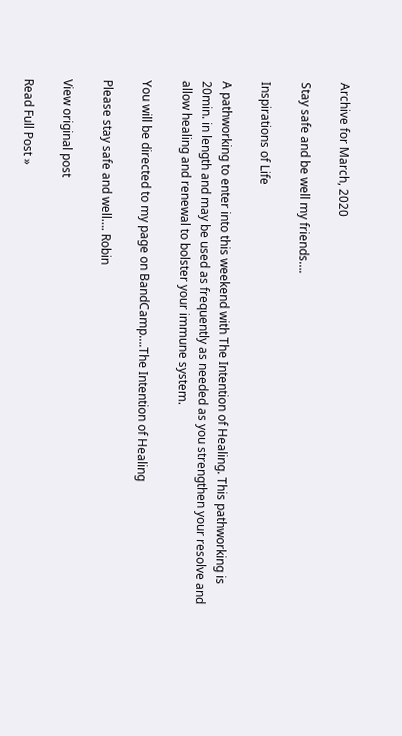Archive for March, 2020

Stay safe and be well my friends….

Inspirations of Life

A pathworking to enter into this weekend with The Intention of Healing. This pathworking is 20min. in length and may be used as frequently as needed as you strengthen your resolve and allow healing and renewal to bolster your immune system.

You will be directed to my page on BandCamp….The Intention of Healing

Please stay safe and well…. Robin

View original post

Read Full Post »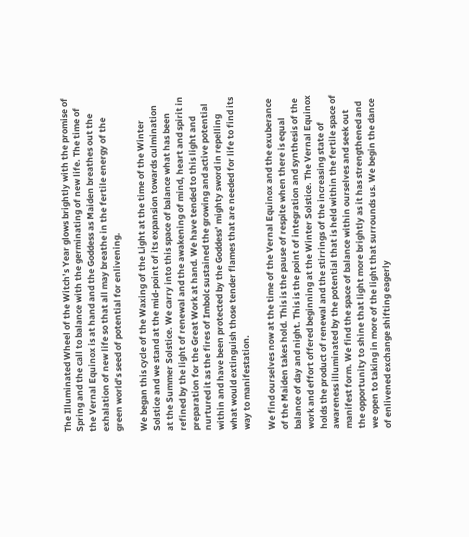The Illuminated Wheel of the Witch’s Year glows brightly with the promise of Spring and the call to balance with the germinating of new life. The time of the Vernal Equinox is at hand and the Goddess as Maiden breathes out the exhalation of new life so that all may breathe in the fertile energy of the green world’s seed of potential for enlivening.

We began this cycle of the Waxing of the Light at the time of the Winter Solstice and we stand at the mid-point of its expansion towards culmination at the Summer Solstice. We carry into this space of balance what has been refined by the light of renewal and the awakening of mind, heart and spirit in preparation for the Great Work at hand. We have tended to this light and nurtured it as the fires of Imbolc sustained the growing and active potential within and have been protected by the Goddess’ mighty sword in repelling what would extinguish those tender flames that are needed for life to find its way to manifestation.

We find ourselves now at the time of the Vernal Equinox and the exuberance of the Maiden takes hold. This is the pause of respite when there is equal balance of day and night. This is the point of integration and synthesis of the work and effort offered beginning at the Winter Solstice. The Vernal Equinox holds the product of renewal and the stirrings of the increasing state of awareness illuminated by the potential that is held within the fertile space of manifest form. We find the space of balance within ourselves and seek out the opportunity to shine that light more brightly as it has strengthened and we open to taking in more of the light that surrounds us. We begin the dance of enlivened exchange shifting eagerly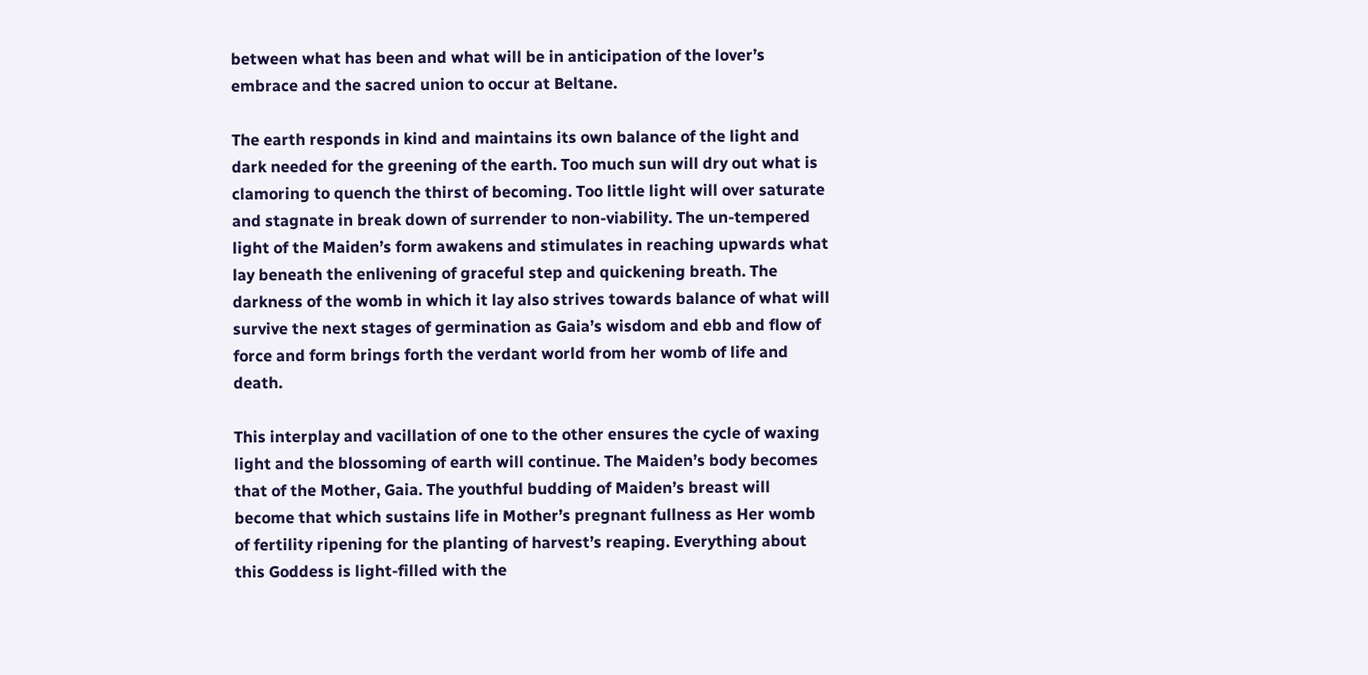between what has been and what will be in anticipation of the lover’s embrace and the sacred union to occur at Beltane.

The earth responds in kind and maintains its own balance of the light and dark needed for the greening of the earth. Too much sun will dry out what is clamoring to quench the thirst of becoming. Too little light will over saturate and stagnate in break down of surrender to non-viability. The un-tempered light of the Maiden’s form awakens and stimulates in reaching upwards what lay beneath the enlivening of graceful step and quickening breath. The darkness of the womb in which it lay also strives towards balance of what will survive the next stages of germination as Gaia’s wisdom and ebb and flow of force and form brings forth the verdant world from her womb of life and death.

This interplay and vacillation of one to the other ensures the cycle of waxing light and the blossoming of earth will continue. The Maiden’s body becomes that of the Mother, Gaia. The youthful budding of Maiden’s breast will become that which sustains life in Mother’s pregnant fullness as Her womb of fertility ripening for the planting of harvest’s reaping. Everything about this Goddess is light-filled with the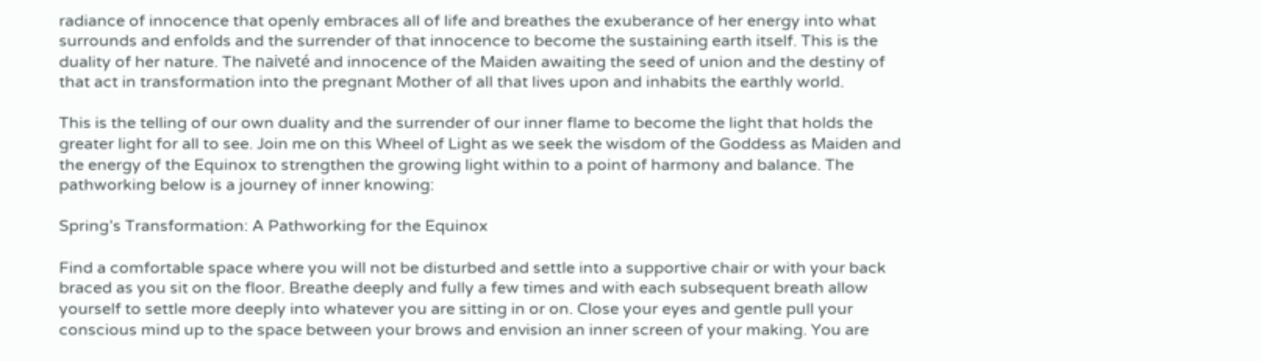radiance of innocence that openly embraces all of life and breathes the exuberance of her energy into what surrounds and enfolds and the surrender of that innocence to become the sustaining earth itself. This is the duality of her nature. The naiveté and innocence of the Maiden awaiting the seed of union and the destiny of that act in transformation into the pregnant Mother of all that lives upon and inhabits the earthly world.

This is the telling of our own duality and the surrender of our inner flame to become the light that holds the greater light for all to see. Join me on this Wheel of Light as we seek the wisdom of the Goddess as Maiden and the energy of the Equinox to strengthen the growing light within to a point of harmony and balance. The pathworking below is a journey of inner knowing:

Spring’s Transformation: A Pathworking for the Equinox

Find a comfortable space where you will not be disturbed and settle into a supportive chair or with your back braced as you sit on the floor. Breathe deeply and fully a few times and with each subsequent breath allow yourself to settle more deeply into whatever you are sitting in or on. Close your eyes and gentle pull your conscious mind up to the space between your brows and envision an inner screen of your making. You are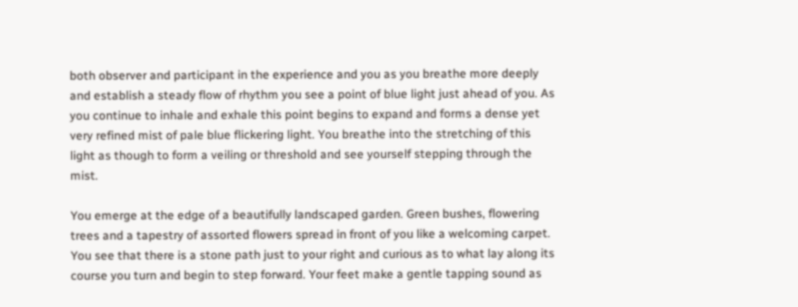both observer and participant in the experience and you as you breathe more deeply and establish a steady flow of rhythm you see a point of blue light just ahead of you. As you continue to inhale and exhale this point begins to expand and forms a dense yet very refined mist of pale blue flickering light. You breathe into the stretching of this light as though to form a veiling or threshold and see yourself stepping through the mist.

You emerge at the edge of a beautifully landscaped garden. Green bushes, flowering trees and a tapestry of assorted flowers spread in front of you like a welcoming carpet. You see that there is a stone path just to your right and curious as to what lay along its course you turn and begin to step forward. Your feet make a gentle tapping sound as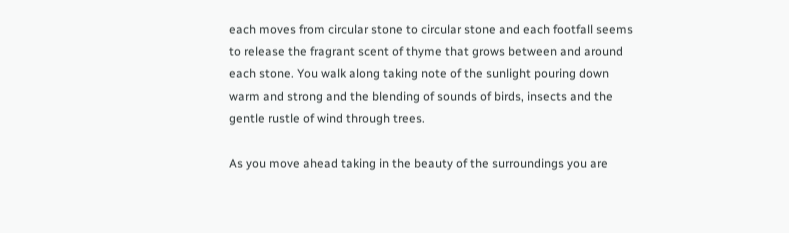each moves from circular stone to circular stone and each footfall seems to release the fragrant scent of thyme that grows between and around each stone. You walk along taking note of the sunlight pouring down warm and strong and the blending of sounds of birds, insects and the gentle rustle of wind through trees.

As you move ahead taking in the beauty of the surroundings you are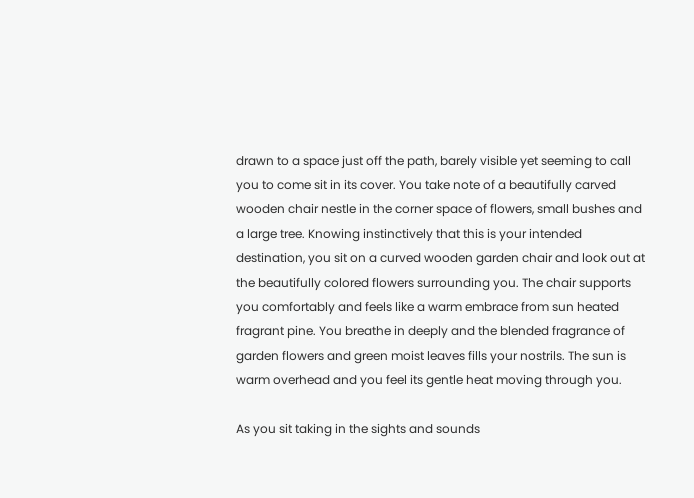drawn to a space just off the path, barely visible yet seeming to call you to come sit in its cover. You take note of a beautifully carved wooden chair nestle in the corner space of flowers, small bushes and a large tree. Knowing instinctively that this is your intended destination, you sit on a curved wooden garden chair and look out at the beautifully colored flowers surrounding you. The chair supports you comfortably and feels like a warm embrace from sun heated fragrant pine. You breathe in deeply and the blended fragrance of garden flowers and green moist leaves fills your nostrils. The sun is warm overhead and you feel its gentle heat moving through you.

As you sit taking in the sights and sounds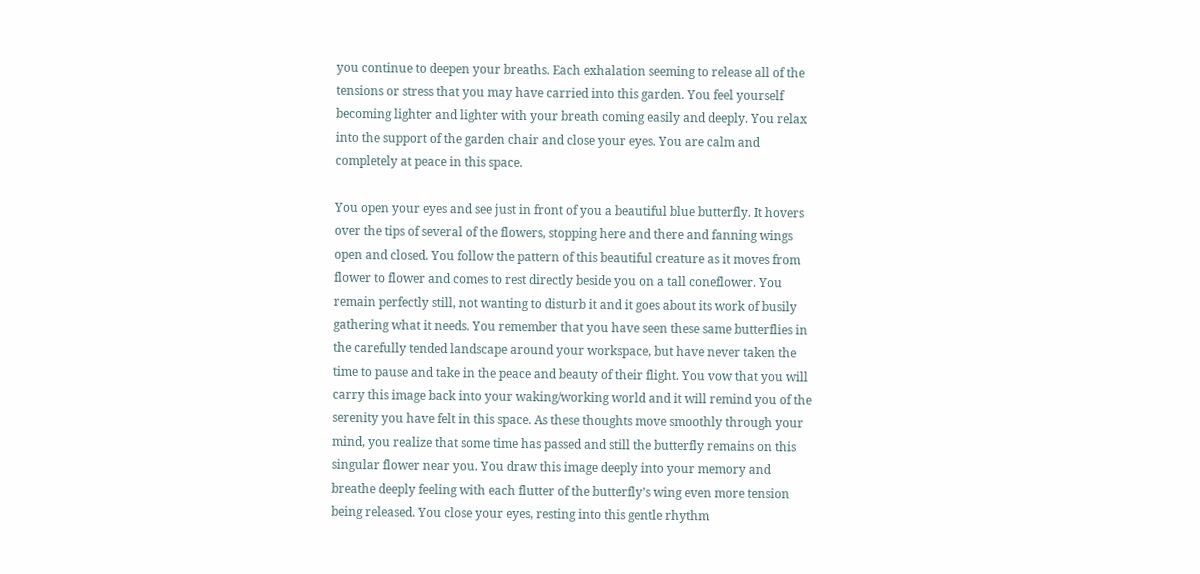you continue to deepen your breaths. Each exhalation seeming to release all of the tensions or stress that you may have carried into this garden. You feel yourself becoming lighter and lighter with your breath coming easily and deeply. You relax into the support of the garden chair and close your eyes. You are calm and completely at peace in this space.

You open your eyes and see just in front of you a beautiful blue butterfly. It hovers over the tips of several of the flowers, stopping here and there and fanning wings open and closed. You follow the pattern of this beautiful creature as it moves from flower to flower and comes to rest directly beside you on a tall coneflower. You remain perfectly still, not wanting to disturb it and it goes about its work of busily gathering what it needs. You remember that you have seen these same butterflies in the carefully tended landscape around your workspace, but have never taken the time to pause and take in the peace and beauty of their flight. You vow that you will carry this image back into your waking/working world and it will remind you of the serenity you have felt in this space. As these thoughts move smoothly through your mind, you realize that some time has passed and still the butterfly remains on this singular flower near you. You draw this image deeply into your memory and breathe deeply feeling with each flutter of the butterfly’s wing even more tension being released. You close your eyes, resting into this gentle rhythm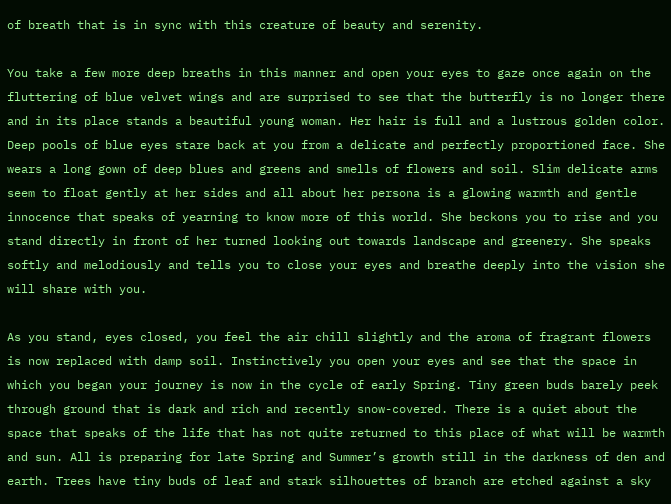of breath that is in sync with this creature of beauty and serenity.

You take a few more deep breaths in this manner and open your eyes to gaze once again on the fluttering of blue velvet wings and are surprised to see that the butterfly is no longer there and in its place stands a beautiful young woman. Her hair is full and a lustrous golden color. Deep pools of blue eyes stare back at you from a delicate and perfectly proportioned face. She wears a long gown of deep blues and greens and smells of flowers and soil. Slim delicate arms seem to float gently at her sides and all about her persona is a glowing warmth and gentle innocence that speaks of yearning to know more of this world. She beckons you to rise and you stand directly in front of her turned looking out towards landscape and greenery. She speaks softly and melodiously and tells you to close your eyes and breathe deeply into the vision she will share with you.

As you stand, eyes closed, you feel the air chill slightly and the aroma of fragrant flowers is now replaced with damp soil. Instinctively you open your eyes and see that the space in which you began your journey is now in the cycle of early Spring. Tiny green buds barely peek through ground that is dark and rich and recently snow-covered. There is a quiet about the space that speaks of the life that has not quite returned to this place of what will be warmth and sun. All is preparing for late Spring and Summer’s growth still in the darkness of den and earth. Trees have tiny buds of leaf and stark silhouettes of branch are etched against a sky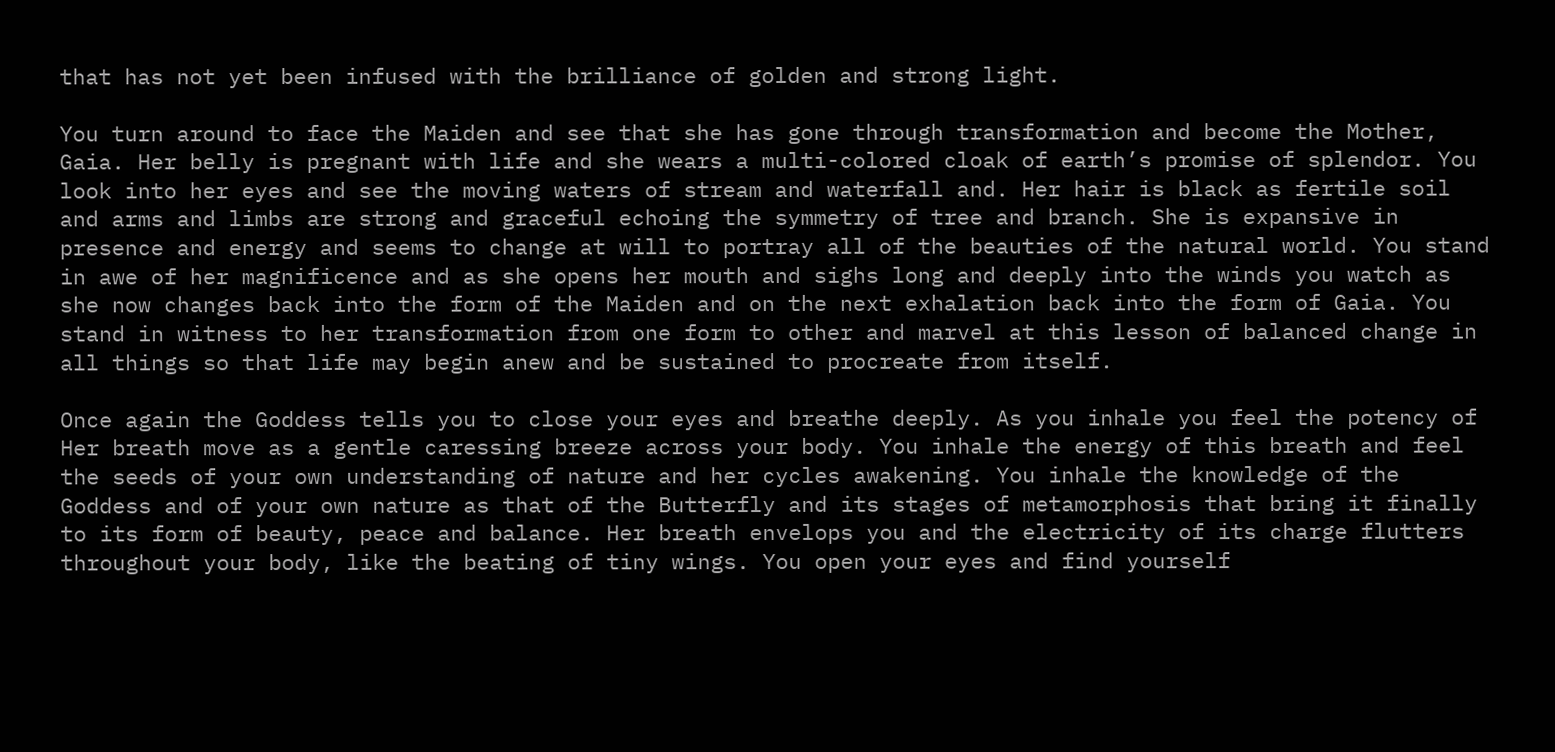that has not yet been infused with the brilliance of golden and strong light.

You turn around to face the Maiden and see that she has gone through transformation and become the Mother, Gaia. Her belly is pregnant with life and she wears a multi-colored cloak of earth’s promise of splendor. You look into her eyes and see the moving waters of stream and waterfall and. Her hair is black as fertile soil and arms and limbs are strong and graceful echoing the symmetry of tree and branch. She is expansive in presence and energy and seems to change at will to portray all of the beauties of the natural world. You stand in awe of her magnificence and as she opens her mouth and sighs long and deeply into the winds you watch as she now changes back into the form of the Maiden and on the next exhalation back into the form of Gaia. You stand in witness to her transformation from one form to other and marvel at this lesson of balanced change in all things so that life may begin anew and be sustained to procreate from itself.

Once again the Goddess tells you to close your eyes and breathe deeply. As you inhale you feel the potency of Her breath move as a gentle caressing breeze across your body. You inhale the energy of this breath and feel the seeds of your own understanding of nature and her cycles awakening. You inhale the knowledge of the Goddess and of your own nature as that of the Butterfly and its stages of metamorphosis that bring it finally to its form of beauty, peace and balance. Her breath envelops you and the electricity of its charge flutters throughout your body, like the beating of tiny wings. You open your eyes and find yourself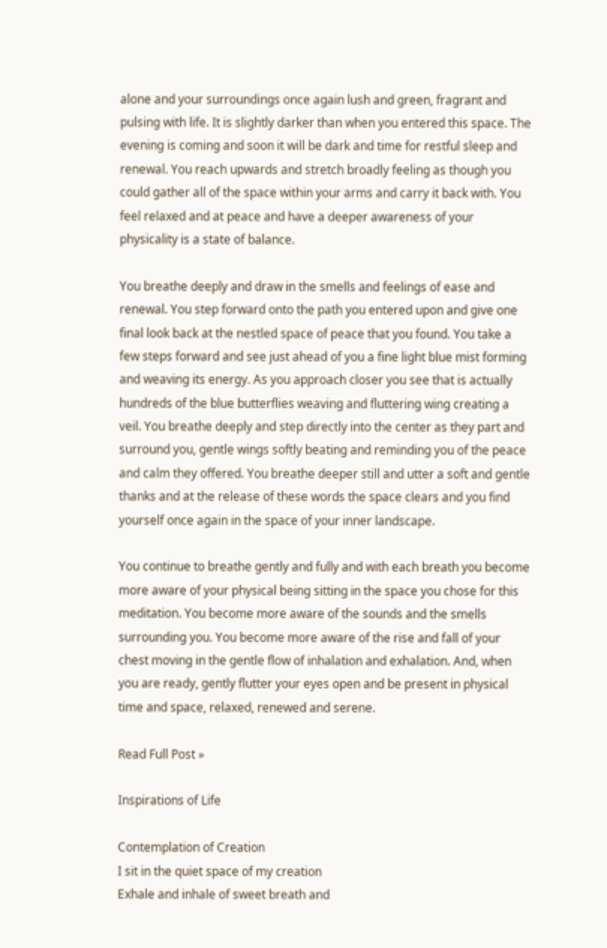alone and your surroundings once again lush and green, fragrant and pulsing with life. It is slightly darker than when you entered this space. The evening is coming and soon it will be dark and time for restful sleep and renewal. You reach upwards and stretch broadly feeling as though you could gather all of the space within your arms and carry it back with. You feel relaxed and at peace and have a deeper awareness of your physicality is a state of balance.

You breathe deeply and draw in the smells and feelings of ease and renewal. You step forward onto the path you entered upon and give one final look back at the nestled space of peace that you found. You take a few steps forward and see just ahead of you a fine light blue mist forming and weaving its energy. As you approach closer you see that is actually hundreds of the blue butterflies weaving and fluttering wing creating a veil. You breathe deeply and step directly into the center as they part and surround you, gentle wings softly beating and reminding you of the peace and calm they offered. You breathe deeper still and utter a soft and gentle thanks and at the release of these words the space clears and you find yourself once again in the space of your inner landscape.

You continue to breathe gently and fully and with each breath you become more aware of your physical being sitting in the space you chose for this meditation. You become more aware of the sounds and the smells surrounding you. You become more aware of the rise and fall of your chest moving in the gentle flow of inhalation and exhalation. And, when you are ready, gently flutter your eyes open and be present in physical time and space, relaxed, renewed and serene.

Read Full Post »

Inspirations of Life

Contemplation of Creation
I sit in the quiet space of my creation
Exhale and inhale of sweet breath and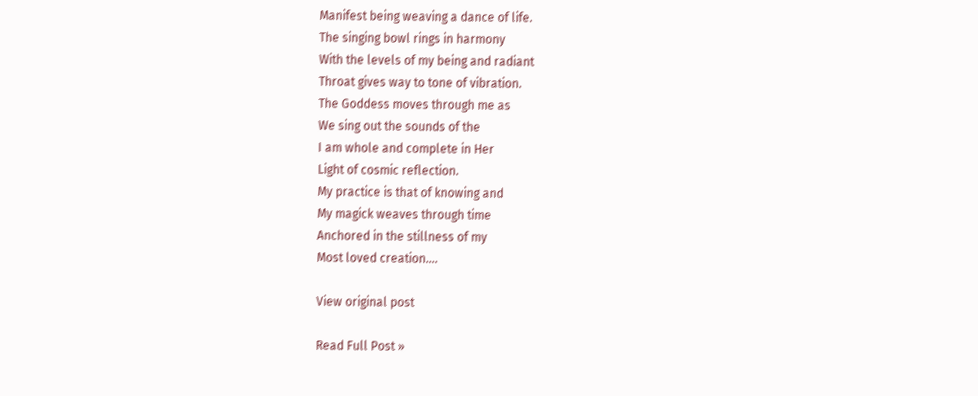Manifest being weaving a dance of life.
The singing bowl rings in harmony
With the levels of my being and radiant
Throat gives way to tone of vibration.
The Goddess moves through me as
We sing out the sounds of the
I am whole and complete in Her
Light of cosmic reflection.
My practice is that of knowing and
My magick weaves through time
Anchored in the stillness of my
Most loved creation….

View original post

Read Full Post »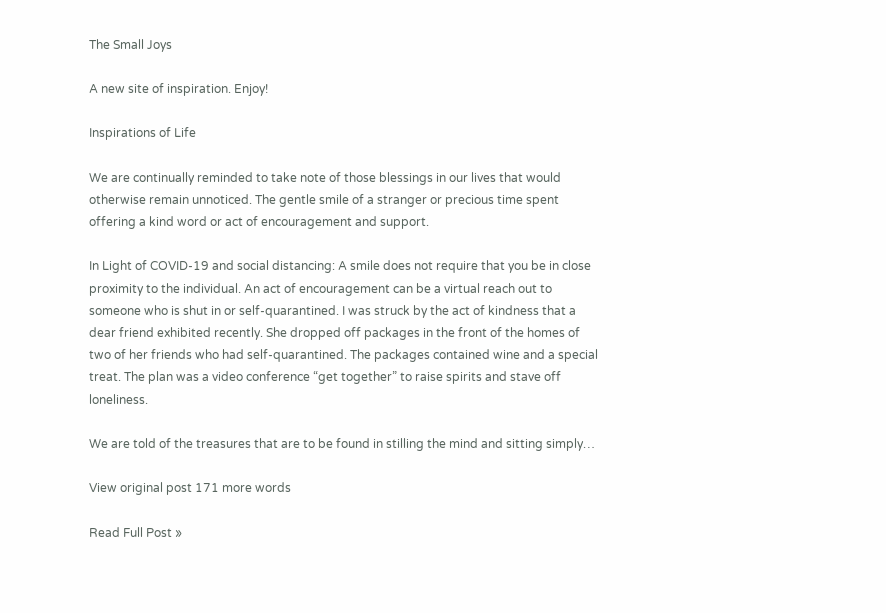The Small Joys

A new site of inspiration. Enjoy!

Inspirations of Life

We are continually reminded to take note of those blessings in our lives that would otherwise remain unnoticed. The gentle smile of a stranger or precious time spent offering a kind word or act of encouragement and support.

In Light of COVID-19 and social distancing: A smile does not require that you be in close proximity to the individual. An act of encouragement can be a virtual reach out to someone who is shut in or self-quarantined. I was struck by the act of kindness that a dear friend exhibited recently. She dropped off packages in the front of the homes of two of her friends who had self-quarantined. The packages contained wine and a special treat. The plan was a video conference “get together” to raise spirits and stave off loneliness.

We are told of the treasures that are to be found in stilling the mind and sitting simply…

View original post 171 more words

Read Full Post »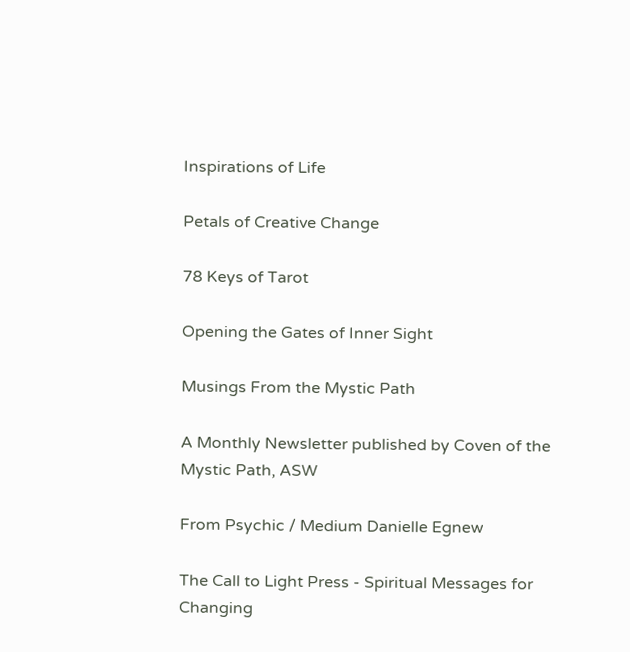Inspirations of Life

Petals of Creative Change

78 Keys of Tarot

Opening the Gates of Inner Sight

Musings From the Mystic Path

A Monthly Newsletter published by Coven of the Mystic Path, ASW

From Psychic / Medium Danielle Egnew

The Call to Light Press - Spiritual Messages for Changing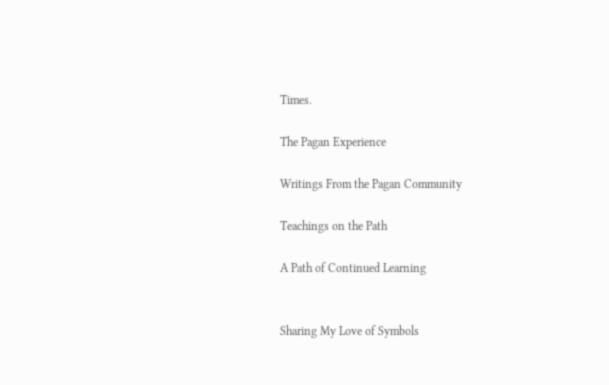Times.

The Pagan Experience

Writings From the Pagan Community

Teachings on the Path

A Path of Continued Learning


Sharing My Love of Symbols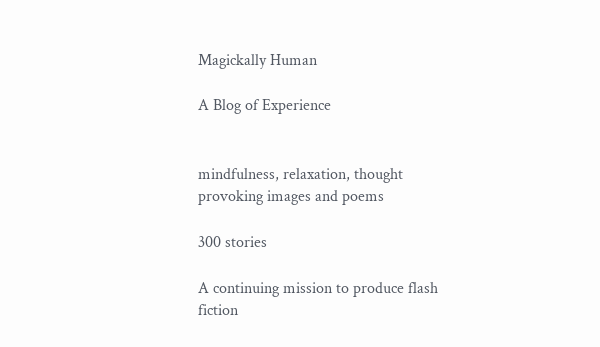Magickally Human

A Blog of Experience


mindfulness, relaxation, thought provoking images and poems

300 stories

A continuing mission to produce flash fiction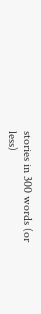stories in 300 words (or less)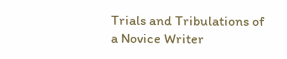Trials and Tribulations of a Novice Writer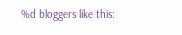%d bloggers like this: